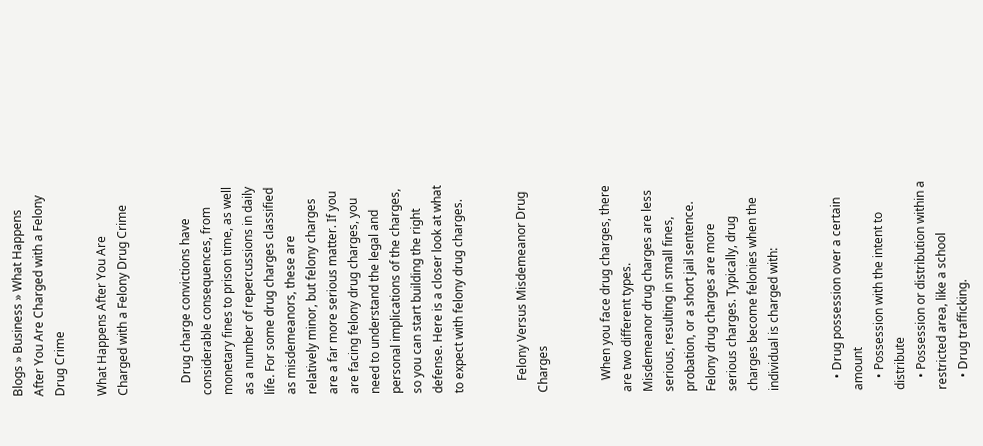Blogs » Business » What Happens After You Are Charged with a Felony Drug Crime

What Happens After You Are Charged with a Felony Drug Crime


    Drug charge convictions have considerable consequences, from monetary fines to prison time, as well as a number of repercussions in daily life. For some drug charges classified as misdemeanors, these are relatively minor, but felony charges are a far more serious matter. If you are facing felony drug charges, you need to understand the legal and personal implications of the charges, so you can start building the right defense. Here is a closer look at what to expect with felony drug charges.


    Felony Versus Misdemeanor Drug Charges


    When you face drug charges, there are two different types. Misdemeanor drug charges are less serious, resulting in small fines, probation, or a short jail sentence. Felony drug charges are more serious charges. Typically, drug charges become felonies when the individual is charged with:


    • Drug possession over a certain amount
    • Possession with the intent to distribute
    • Possession or distribution within a restricted area, like a school
    • Drug trafficking.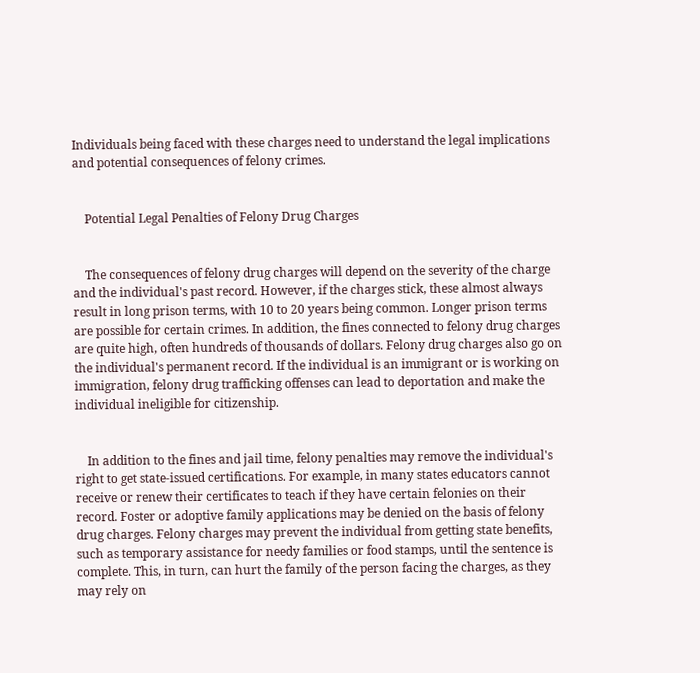Individuals being faced with these charges need to understand the legal implications and potential consequences of felony crimes.


    Potential Legal Penalties of Felony Drug Charges


    The consequences of felony drug charges will depend on the severity of the charge and the individual's past record. However, if the charges stick, these almost always result in long prison terms, with 10 to 20 years being common. Longer prison terms are possible for certain crimes. In addition, the fines connected to felony drug charges are quite high, often hundreds of thousands of dollars. Felony drug charges also go on the individual's permanent record. If the individual is an immigrant or is working on immigration, felony drug trafficking offenses can lead to deportation and make the individual ineligible for citizenship.


    In addition to the fines and jail time, felony penalties may remove the individual's right to get state-issued certifications. For example, in many states educators cannot receive or renew their certificates to teach if they have certain felonies on their record. Foster or adoptive family applications may be denied on the basis of felony drug charges. Felony charges may prevent the individual from getting state benefits, such as temporary assistance for needy families or food stamps, until the sentence is complete. This, in turn, can hurt the family of the person facing the charges, as they may rely on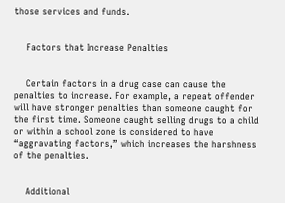those services and funds.


    Factors that Increase Penalties


    Certain factors in a drug case can cause the penalties to increase. For example, a repeat offender will have stronger penalties than someone caught for the first time. Someone caught selling drugs to a child or within a school zone is considered to have “aggravating factors,” which increases the harshness of the penalties.


    Additional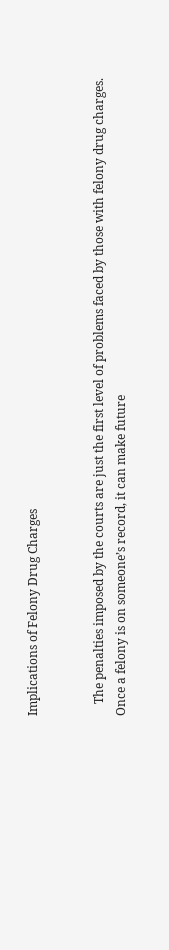Implications of Felony Drug Charges


    The penalties imposed by the courts are just the first level of problems faced by those with felony drug charges. Once a felony is on someone’s record, it can make future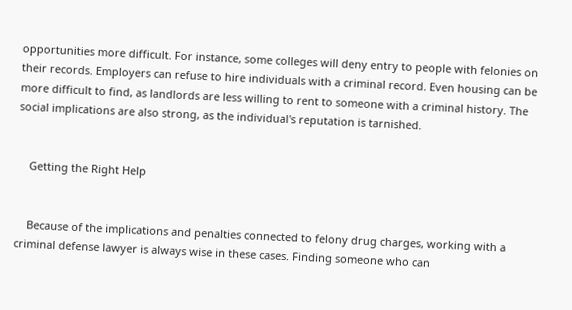opportunities more difficult. For instance, some colleges will deny entry to people with felonies on their records. Employers can refuse to hire individuals with a criminal record. Even housing can be more difficult to find, as landlords are less willing to rent to someone with a criminal history. The social implications are also strong, as the individual's reputation is tarnished.


    Getting the Right Help


    Because of the implications and penalties connected to felony drug charges, working with a criminal defense lawyer is always wise in these cases. Finding someone who can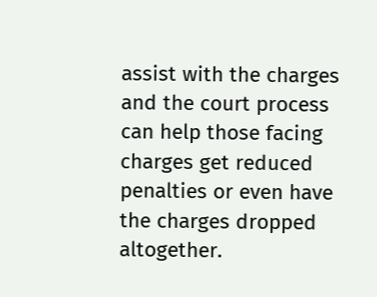assist with the charges and the court process can help those facing charges get reduced penalties or even have the charges dropped altogether.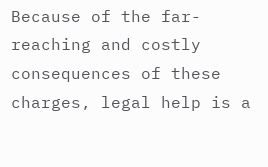Because of the far-reaching and costly consequences of these charges, legal help is a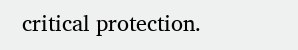critical protection.